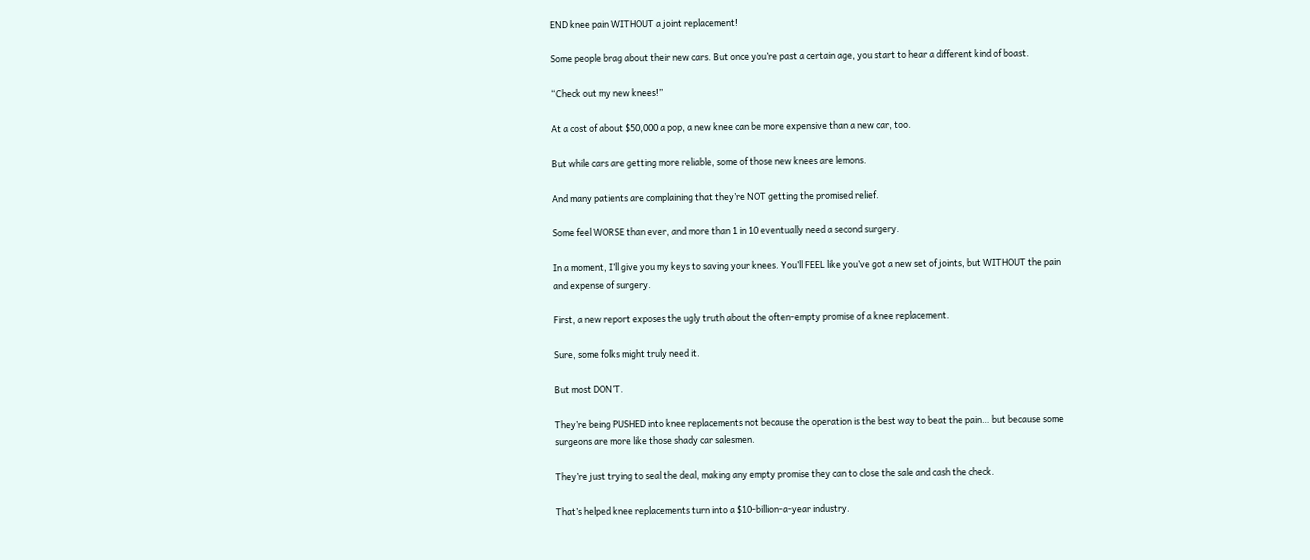END knee pain WITHOUT a joint replacement!

Some people brag about their new cars. But once you’re past a certain age, you start to hear a different kind of boast.

“Check out my new knees!”

At a cost of about $50,000 a pop, a new knee can be more expensive than a new car, too.

But while cars are getting more reliable, some of those new knees are lemons.

And many patients are complaining that they’re NOT getting the promised relief.

Some feel WORSE than ever, and more than 1 in 10 eventually need a second surgery.

In a moment, I’ll give you my keys to saving your knees. You’ll FEEL like you’ve got a new set of joints, but WITHOUT the pain and expense of surgery.

First, a new report exposes the ugly truth about the often-empty promise of a knee replacement.

Sure, some folks might truly need it.

But most DON’T.

They’re being PUSHED into knee replacements not because the operation is the best way to beat the pain… but because some surgeons are more like those shady car salesmen.

They’re just trying to seal the deal, making any empty promise they can to close the sale and cash the check.

That’s helped knee replacements turn into a $10-billion-a-year industry.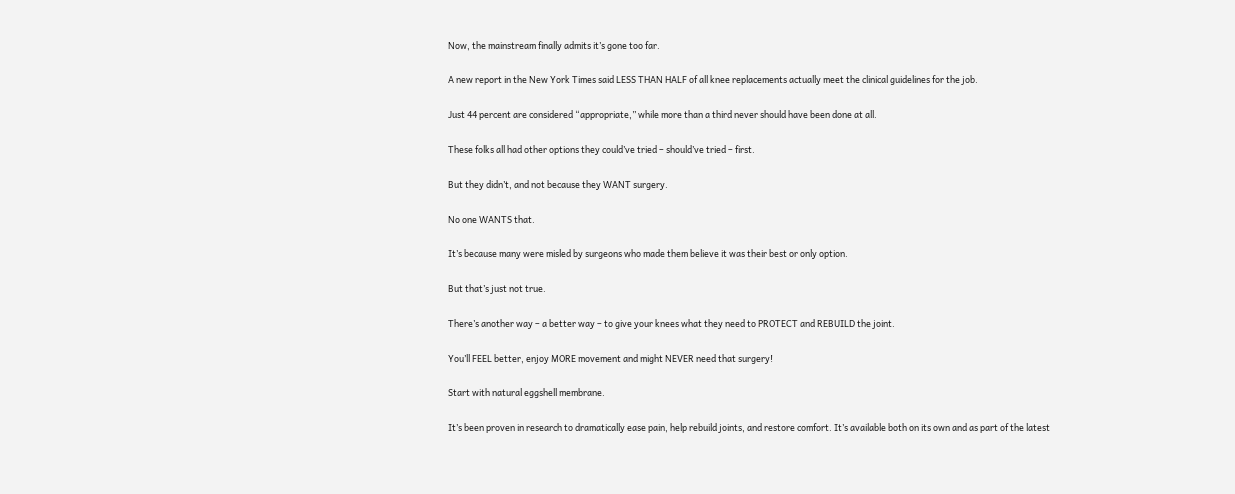Now, the mainstream finally admits it’s gone too far.

A new report in the New York Times said LESS THAN HALF of all knee replacements actually meet the clinical guidelines for the job.

Just 44 percent are considered “appropriate,” while more than a third never should have been done at all.

These folks all had other options they could’ve tried – should’ve tried – first.

But they didn’t, and not because they WANT surgery.

No one WANTS that.

It’s because many were misled by surgeons who made them believe it was their best or only option.

But that’s just not true.

There’s another way – a better way – to give your knees what they need to PROTECT and REBUILD the joint.

You’ll FEEL better, enjoy MORE movement and might NEVER need that surgery!

Start with natural eggshell membrane.

It’s been proven in research to dramatically ease pain, help rebuild joints, and restore comfort. It’s available both on its own and as part of the latest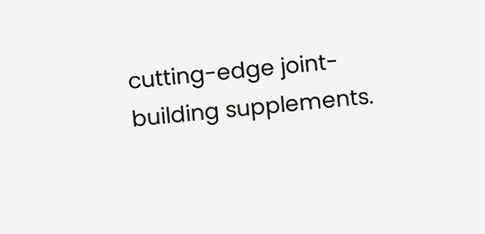cutting-edge joint-building supplements.